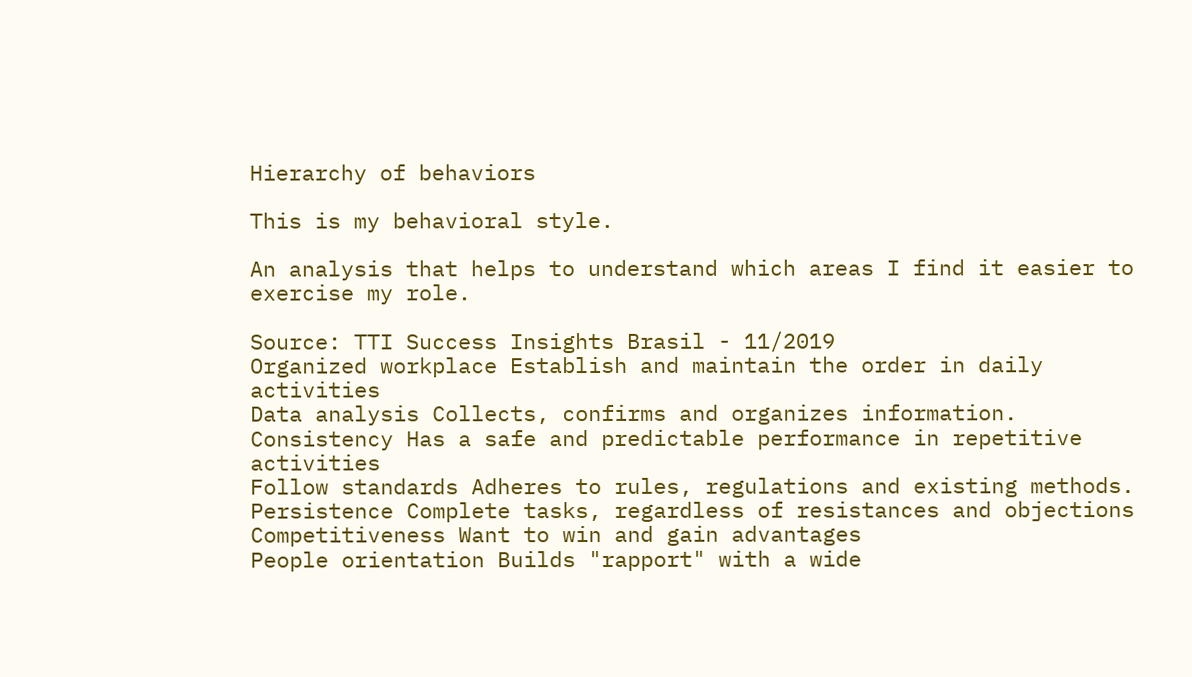Hierarchy of behaviors

This is my behavioral style.

An analysis that helps to understand which areas I find it easier to exercise my role.

Source: TTI Success Insights Brasil - 11/2019
Organized workplace Establish and maintain the order in daily activities
Data analysis Collects, confirms and organizes information.
Consistency Has a safe and predictable performance in repetitive activities
Follow standards Adheres to rules, regulations and existing methods.
Persistence Complete tasks, regardless of resistances and objections
Competitiveness Want to win and gain advantages
People orientation Builds "rapport" with a wide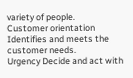variety of people.
Customer orientation Identifies and meets the customer needs.
Urgency Decide and act with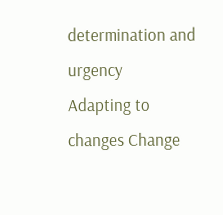determination and urgency
Adapting to changes Change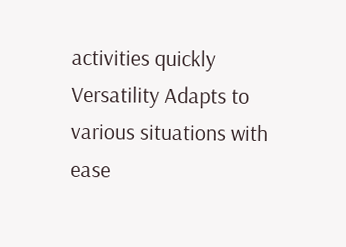activities quickly
Versatility Adapts to various situations with ease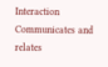Interaction Communicates and relates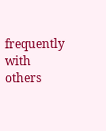frequently with others